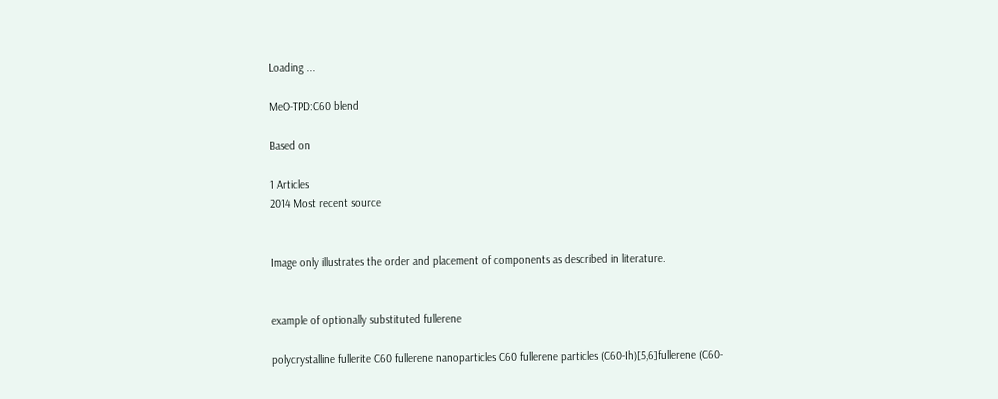Loading ...

MeO-TPD:C60 blend

Based on

1 Articles
2014 Most recent source


Image only illustrates the order and placement of components as described in literature.


example of optionally substituted fullerene

polycrystalline fullerite C60 fullerene nanoparticles C60 fullerene particles (C60-Ih)[5,6]fullerene (C60-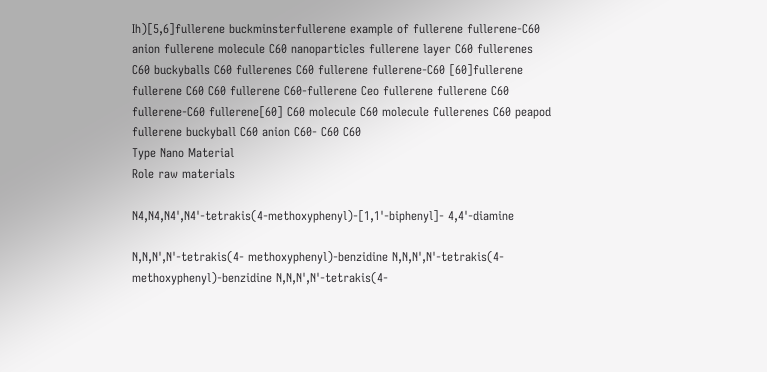Ih)[5,6]fullerene buckminsterfullerene example of fullerene fullerene-C60 anion fullerene molecule C60 nanoparticles fullerene layer C60 fullerenes C60 buckyballs C60 fullerenes C60 fullerene fullerene-C60 [60]fullerene fullerene C60 C60 fullerene C60-fullerene Ceo fullerene fullerene C60 fullerene-C60 fullerene[60] C60 molecule C60 molecule fullerenes C60 peapod fullerene buckyball C60 anion C60- C60 C60
Type Nano Material
Role raw materials

N4,N4,N4',N4'-tetrakis(4-methoxyphenyl)-[1,1'-biphenyl]- 4,4'-diamine

N,N,N',N'-tetrakis(4- methoxyphenyl)-benzidine N,N,N',N'-tetrakis(4-methoxyphenyl)-benzidine N,N,N',N'-tetrakis(4-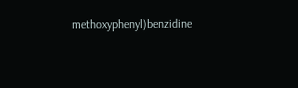methoxyphenyl)benzidine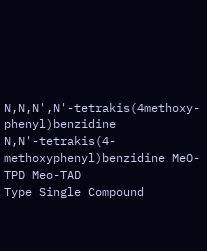N,N,N',N'-tetrakis(4methoxy-phenyl)benzidine N,N'-tetrakis(4-methoxyphenyl)benzidine MeO-TPD Meo-TAD
Type Single Compound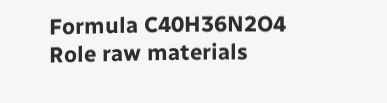Formula C40H36N2O4
Role raw materials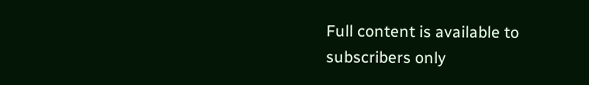Full content is available to subscribers only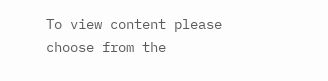To view content please choose from the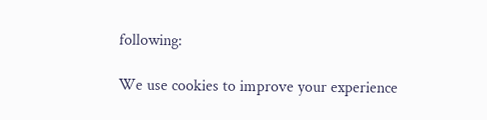following:

We use cookies to improve your experience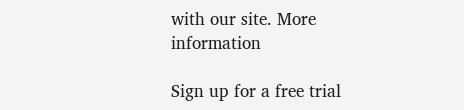with our site. More information

Sign up for a free trial